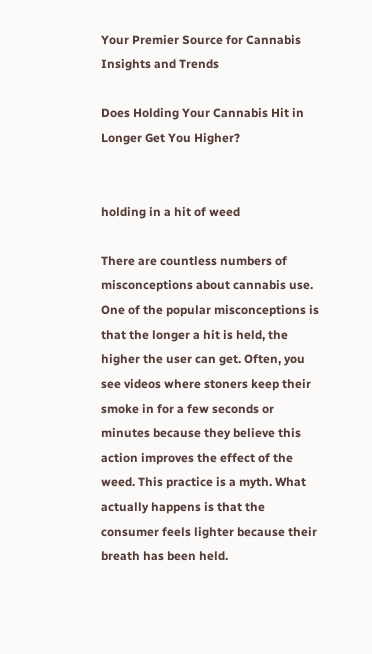Your Premier Source for Cannabis Insights and Trends

Does Holding Your Cannabis Hit in Longer Get You Higher?


holding in a hit of weed

There are countless numbers of misconceptions about cannabis use. One of the popular misconceptions is that the longer a hit is held, the higher the user can get. Often, you see videos where stoners keep their smoke in for a few seconds or minutes because they believe this action improves the effect of the weed. This practice is a myth. What actually happens is that the consumer feels lighter because their breath has been held.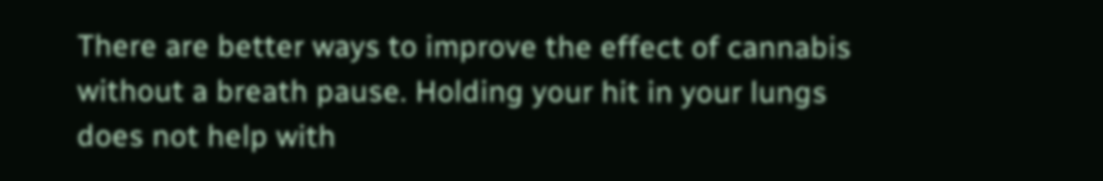There are better ways to improve the effect of cannabis without a breath pause. Holding your hit in your lungs does not help with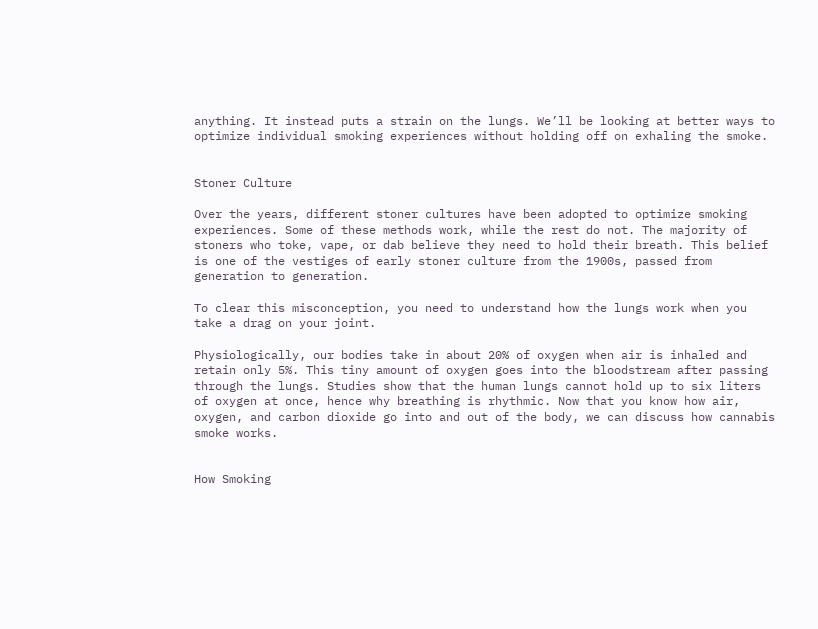anything. It instead puts a strain on the lungs. We’ll be looking at better ways to optimize individual smoking experiences without holding off on exhaling the smoke.


Stoner Culture

Over the years, different stoner cultures have been adopted to optimize smoking experiences. Some of these methods work, while the rest do not. The majority of stoners who toke, vape, or dab believe they need to hold their breath. This belief is one of the vestiges of early stoner culture from the 1900s, passed from generation to generation.

To clear this misconception, you need to understand how the lungs work when you take a drag on your joint.

Physiologically, our bodies take in about 20% of oxygen when air is inhaled and retain only 5%. This tiny amount of oxygen goes into the bloodstream after passing through the lungs. Studies show that the human lungs cannot hold up to six liters of oxygen at once, hence why breathing is rhythmic. Now that you know how air, oxygen, and carbon dioxide go into and out of the body, we can discuss how cannabis smoke works.


How Smoking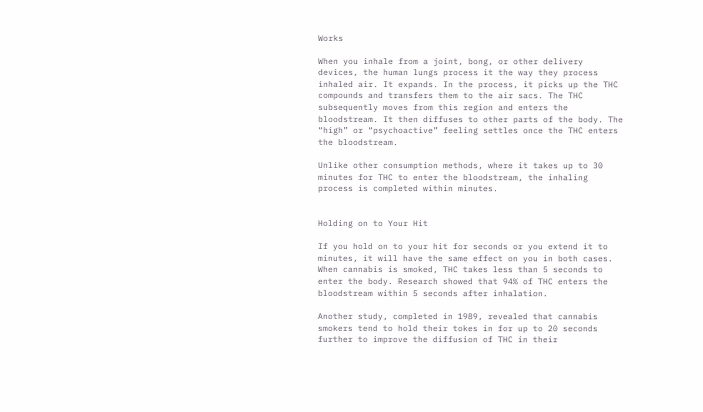Works

When you inhale from a joint, bong, or other delivery devices, the human lungs process it the way they process inhaled air. It expands. In the process, it picks up the THC compounds and transfers them to the air sacs. The THC subsequently moves from this region and enters the bloodstream. It then diffuses to other parts of the body. The “high” or “psychoactive” feeling settles once the THC enters the bloodstream.

Unlike other consumption methods, where it takes up to 30 minutes for THC to enter the bloodstream, the inhaling process is completed within minutes.


Holding on to Your Hit

If you hold on to your hit for seconds or you extend it to minutes, it will have the same effect on you in both cases. When cannabis is smoked, THC takes less than 5 seconds to enter the body. Research showed that 94% of THC enters the bloodstream within 5 seconds after inhalation.

Another study, completed in 1989, revealed that cannabis smokers tend to hold their tokes in for up to 20 seconds further to improve the diffusion of THC in their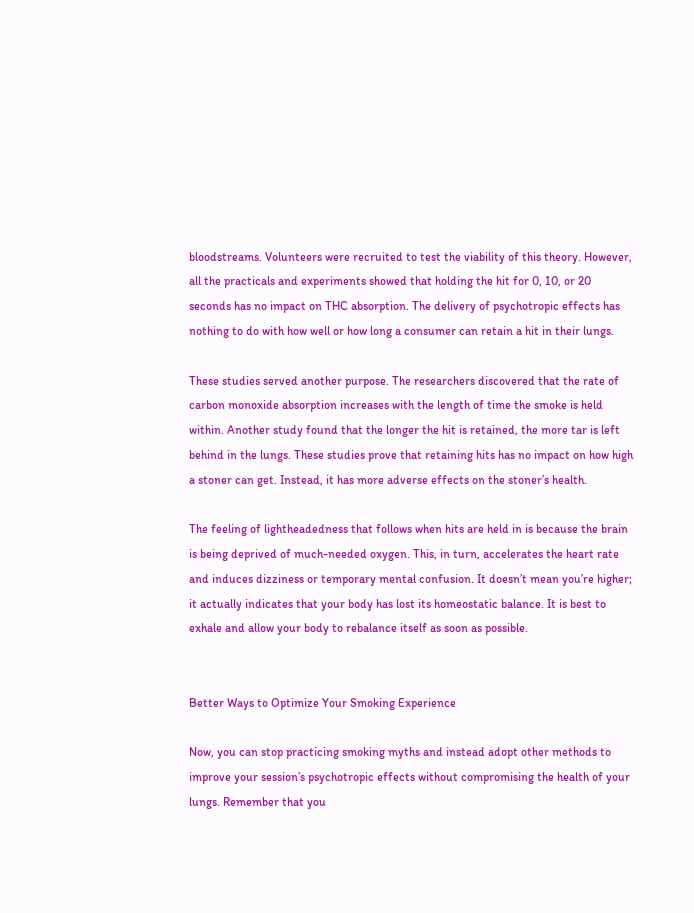bloodstreams. Volunteers were recruited to test the viability of this theory. However, all the practicals and experiments showed that holding the hit for 0, 10, or 20 seconds has no impact on THC absorption. The delivery of psychotropic effects has nothing to do with how well or how long a consumer can retain a hit in their lungs.

These studies served another purpose. The researchers discovered that the rate of carbon monoxide absorption increases with the length of time the smoke is held within. Another study found that the longer the hit is retained, the more tar is left behind in the lungs. These studies prove that retaining hits has no impact on how high a stoner can get. Instead, it has more adverse effects on the stoner’s health.

The feeling of lightheadedness that follows when hits are held in is because the brain is being deprived of much-needed oxygen. This, in turn, accelerates the heart rate and induces dizziness or temporary mental confusion. It doesn’t mean you’re higher; it actually indicates that your body has lost its homeostatic balance. It is best to exhale and allow your body to rebalance itself as soon as possible.


Better Ways to Optimize Your Smoking Experience

Now, you can stop practicing smoking myths and instead adopt other methods to improve your session’s psychotropic effects without compromising the health of your lungs. Remember that you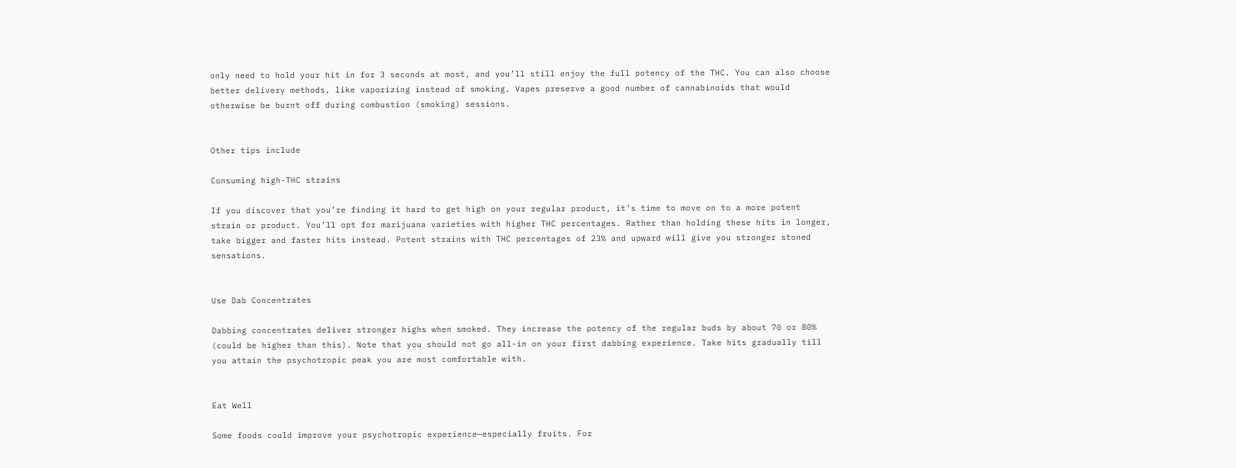only need to hold your hit in for 3 seconds at most, and you’ll still enjoy the full potency of the THC. You can also choose better delivery methods, like vaporizing instead of smoking. Vapes preserve a good number of cannabinoids that would otherwise be burnt off during combustion (smoking) sessions.


Other tips include

Consuming high-THC strains

If you discover that you’re finding it hard to get high on your regular product, it’s time to move on to a more potent strain or product. You’ll opt for marijuana varieties with higher THC percentages. Rather than holding these hits in longer, take bigger and faster hits instead. Potent strains with THC percentages of 23% and upward will give you stronger stoned sensations.


Use Dab Concentrates

Dabbing concentrates deliver stronger highs when smoked. They increase the potency of the regular buds by about 70 or 80% (could be higher than this). Note that you should not go all-in on your first dabbing experience. Take hits gradually till you attain the psychotropic peak you are most comfortable with.


Eat Well

Some foods could improve your psychotropic experience—especially fruits. For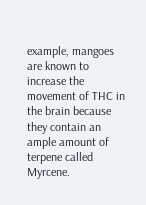example, mangoes are known to increase the movement of THC in the brain because they contain an ample amount of terpene called Myrcene.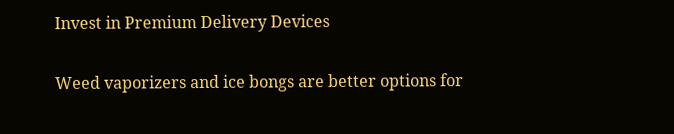Invest in Premium Delivery Devices

Weed vaporizers and ice bongs are better options for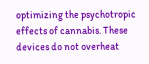optimizing the psychotropic effects of cannabis. These devices do not overheat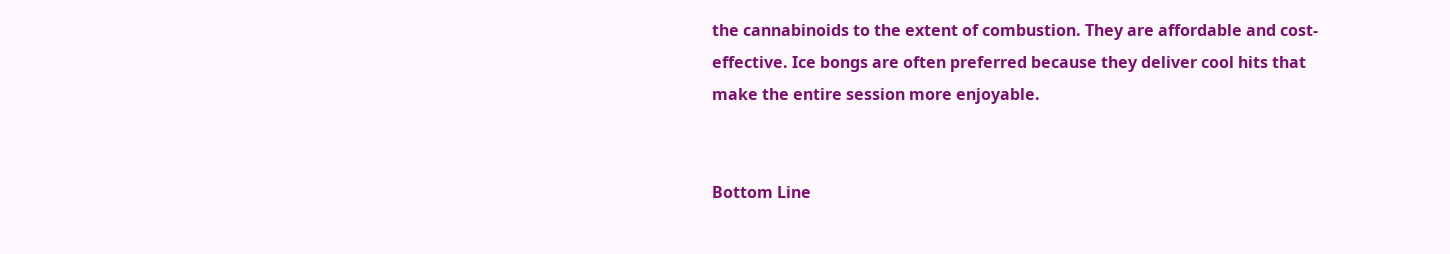the cannabinoids to the extent of combustion. They are affordable and cost-effective. Ice bongs are often preferred because they deliver cool hits that make the entire session more enjoyable.


Bottom Line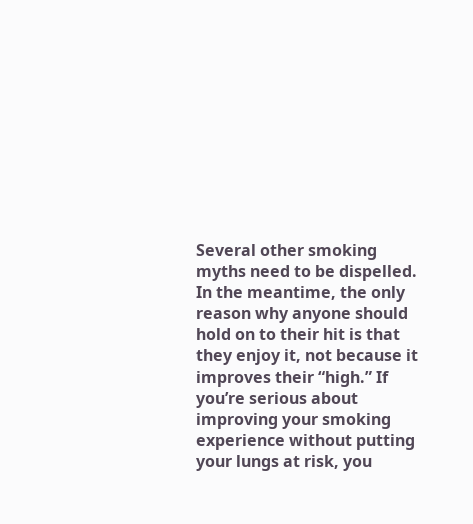Several other smoking myths need to be dispelled. In the meantime, the only reason why anyone should hold on to their hit is that they enjoy it, not because it improves their “high.” If you’re serious about improving your smoking experience without putting your lungs at risk, you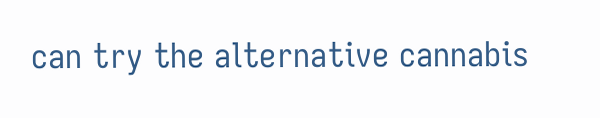can try the alternative cannabis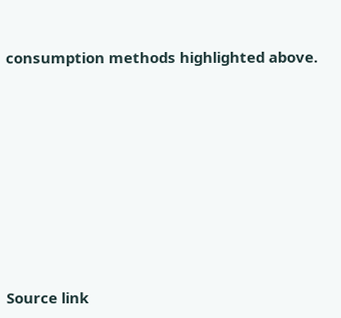consumption methods highlighted above.









Source link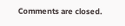Comments are closed.